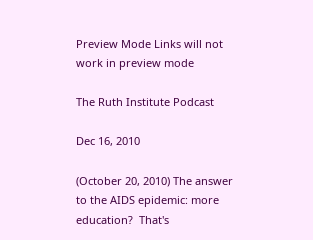Preview Mode Links will not work in preview mode

The Ruth Institute Podcast

Dec 16, 2010

(October 20, 2010) The answer to the AIDS epidemic: more education?  That's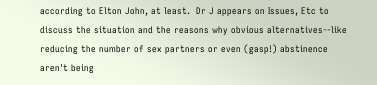according to Elton John, at least.  Dr J appears on Issues, Etc to discuss the situation and the reasons why obvious alternatives--like reducing the number of sex partners or even (gasp!) abstinence aren't being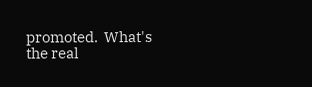promoted.  What's the real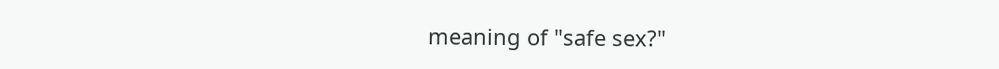meaning of "safe sex?"